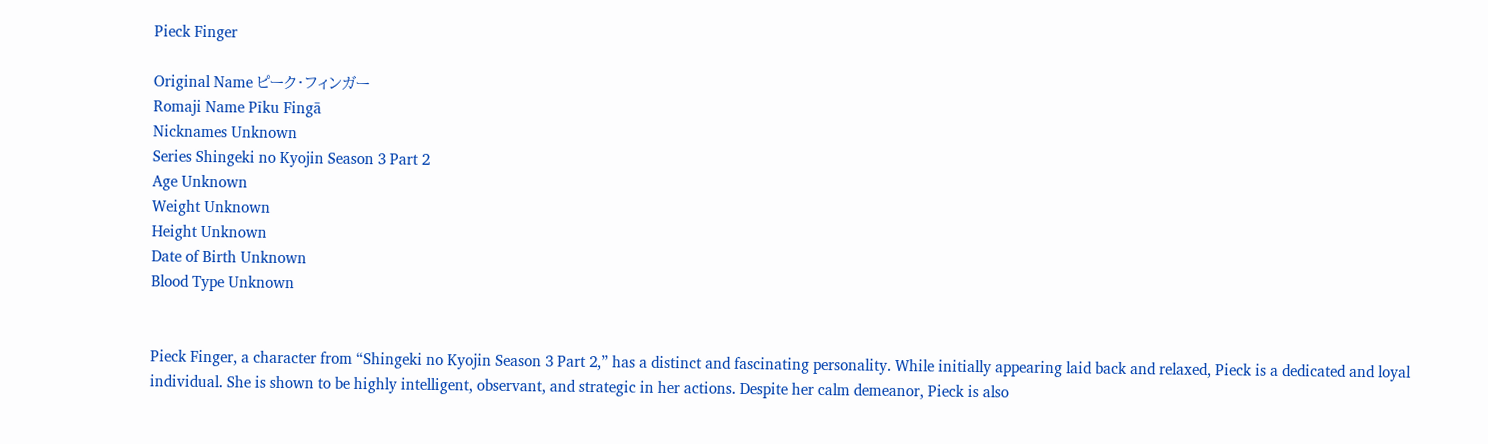Pieck Finger

Original Name ピーク・フィンガー
Romaji Name Pīku Fingā
Nicknames Unknown
Series Shingeki no Kyojin Season 3 Part 2
Age Unknown
Weight Unknown
Height Unknown
Date of Birth Unknown
Blood Type Unknown


Pieck Finger, a character from “Shingeki no Kyojin Season 3 Part 2,” has a distinct and fascinating personality. While initially appearing laid back and relaxed, Pieck is a dedicated and loyal individual. She is shown to be highly intelligent, observant, and strategic in her actions. Despite her calm demeanor, Pieck is also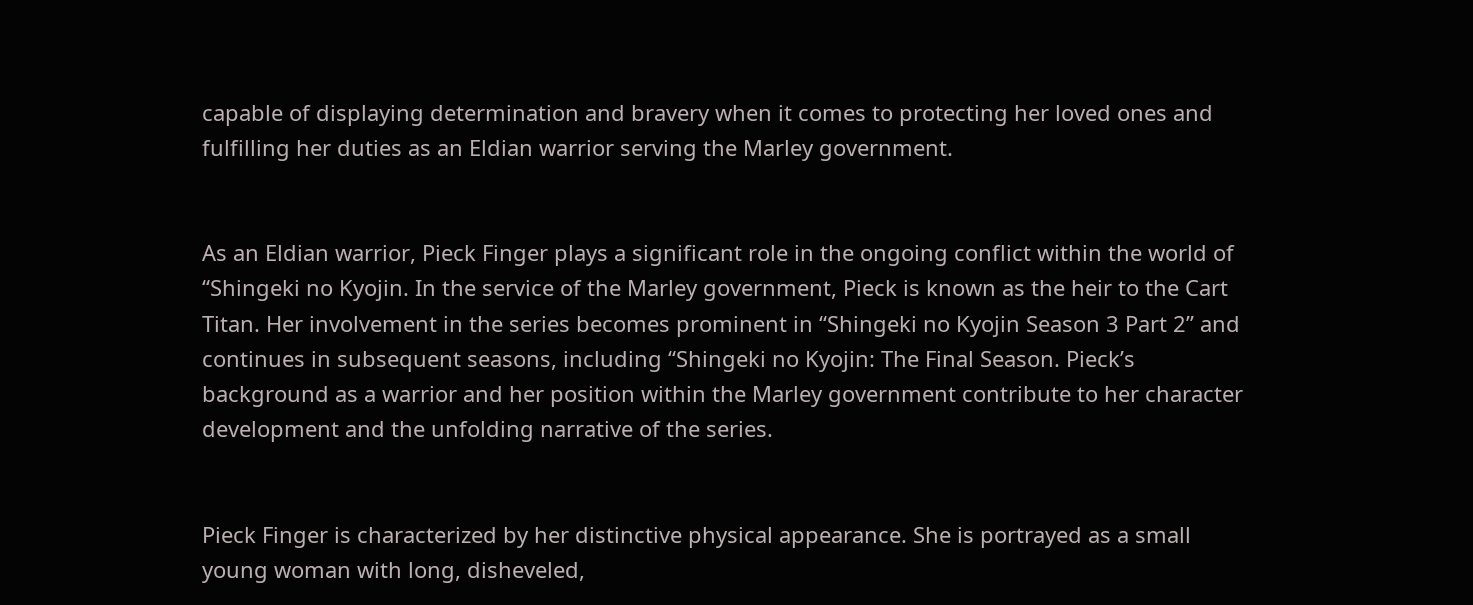capable of displaying determination and bravery when it comes to protecting her loved ones and fulfilling her duties as an Eldian warrior serving the Marley government.


As an Eldian warrior, Pieck Finger plays a significant role in the ongoing conflict within the world of “Shingeki no Kyojin. In the service of the Marley government, Pieck is known as the heir to the Cart Titan. Her involvement in the series becomes prominent in “Shingeki no Kyojin Season 3 Part 2” and continues in subsequent seasons, including “Shingeki no Kyojin: The Final Season. Pieck’s background as a warrior and her position within the Marley government contribute to her character development and the unfolding narrative of the series.


Pieck Finger is characterized by her distinctive physical appearance. She is portrayed as a small young woman with long, disheveled,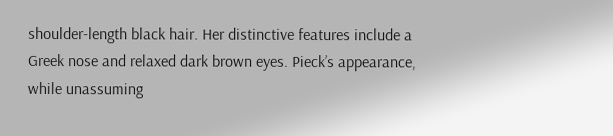shoulder-length black hair. Her distinctive features include a Greek nose and relaxed dark brown eyes. Pieck’s appearance, while unassuming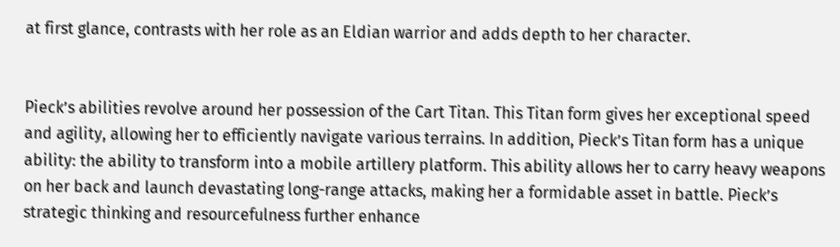at first glance, contrasts with her role as an Eldian warrior and adds depth to her character.


Pieck’s abilities revolve around her possession of the Cart Titan. This Titan form gives her exceptional speed and agility, allowing her to efficiently navigate various terrains. In addition, Pieck’s Titan form has a unique ability: the ability to transform into a mobile artillery platform. This ability allows her to carry heavy weapons on her back and launch devastating long-range attacks, making her a formidable asset in battle. Pieck’s strategic thinking and resourcefulness further enhance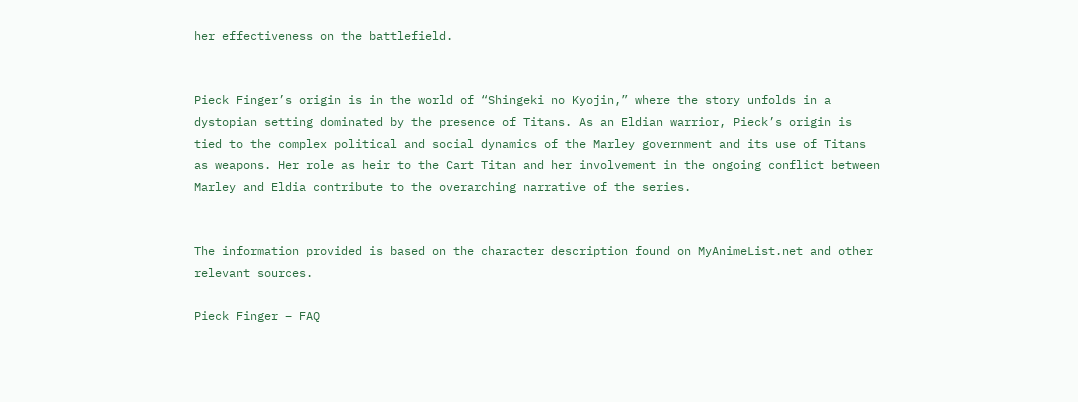her effectiveness on the battlefield.


Pieck Finger’s origin is in the world of “Shingeki no Kyojin,” where the story unfolds in a dystopian setting dominated by the presence of Titans. As an Eldian warrior, Pieck’s origin is tied to the complex political and social dynamics of the Marley government and its use of Titans as weapons. Her role as heir to the Cart Titan and her involvement in the ongoing conflict between Marley and Eldia contribute to the overarching narrative of the series.


The information provided is based on the character description found on MyAnimeList.net and other relevant sources.

Pieck Finger – FAQ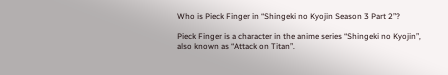Who is Pieck Finger in “Shingeki no Kyojin Season 3 Part 2”?

Pieck Finger is a character in the anime series “Shingeki no Kyojin”, also known as “Attack on Titan”.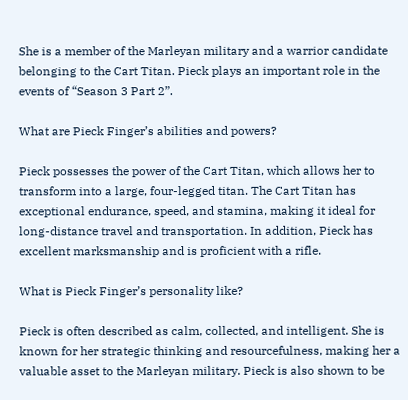She is a member of the Marleyan military and a warrior candidate belonging to the Cart Titan. Pieck plays an important role in the events of “Season 3 Part 2”.

What are Pieck Finger’s abilities and powers?

Pieck possesses the power of the Cart Titan, which allows her to transform into a large, four-legged titan. The Cart Titan has exceptional endurance, speed, and stamina, making it ideal for long-distance travel and transportation. In addition, Pieck has excellent marksmanship and is proficient with a rifle.

What is Pieck Finger’s personality like?

Pieck is often described as calm, collected, and intelligent. She is known for her strategic thinking and resourcefulness, making her a valuable asset to the Marleyan military. Pieck is also shown to be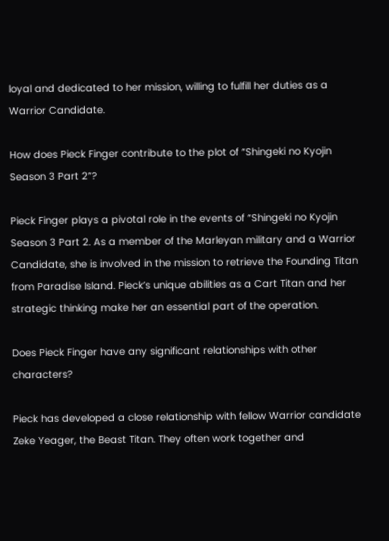loyal and dedicated to her mission, willing to fulfill her duties as a Warrior Candidate.

How does Pieck Finger contribute to the plot of “Shingeki no Kyojin Season 3 Part 2”?

Pieck Finger plays a pivotal role in the events of “Shingeki no Kyojin Season 3 Part 2. As a member of the Marleyan military and a Warrior Candidate, she is involved in the mission to retrieve the Founding Titan from Paradise Island. Pieck’s unique abilities as a Cart Titan and her strategic thinking make her an essential part of the operation.

Does Pieck Finger have any significant relationships with other characters?

Pieck has developed a close relationship with fellow Warrior candidate Zeke Yeager, the Beast Titan. They often work together and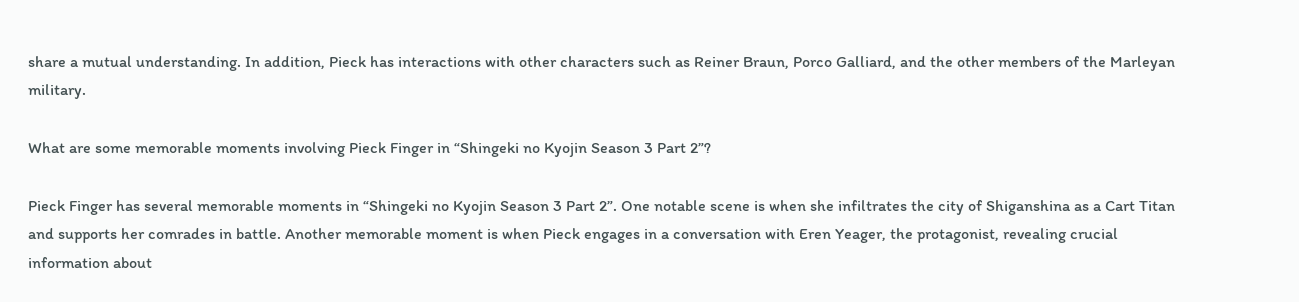share a mutual understanding. In addition, Pieck has interactions with other characters such as Reiner Braun, Porco Galliard, and the other members of the Marleyan military.

What are some memorable moments involving Pieck Finger in “Shingeki no Kyojin Season 3 Part 2”?

Pieck Finger has several memorable moments in “Shingeki no Kyojin Season 3 Part 2”. One notable scene is when she infiltrates the city of Shiganshina as a Cart Titan and supports her comrades in battle. Another memorable moment is when Pieck engages in a conversation with Eren Yeager, the protagonist, revealing crucial information about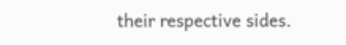their respective sides.